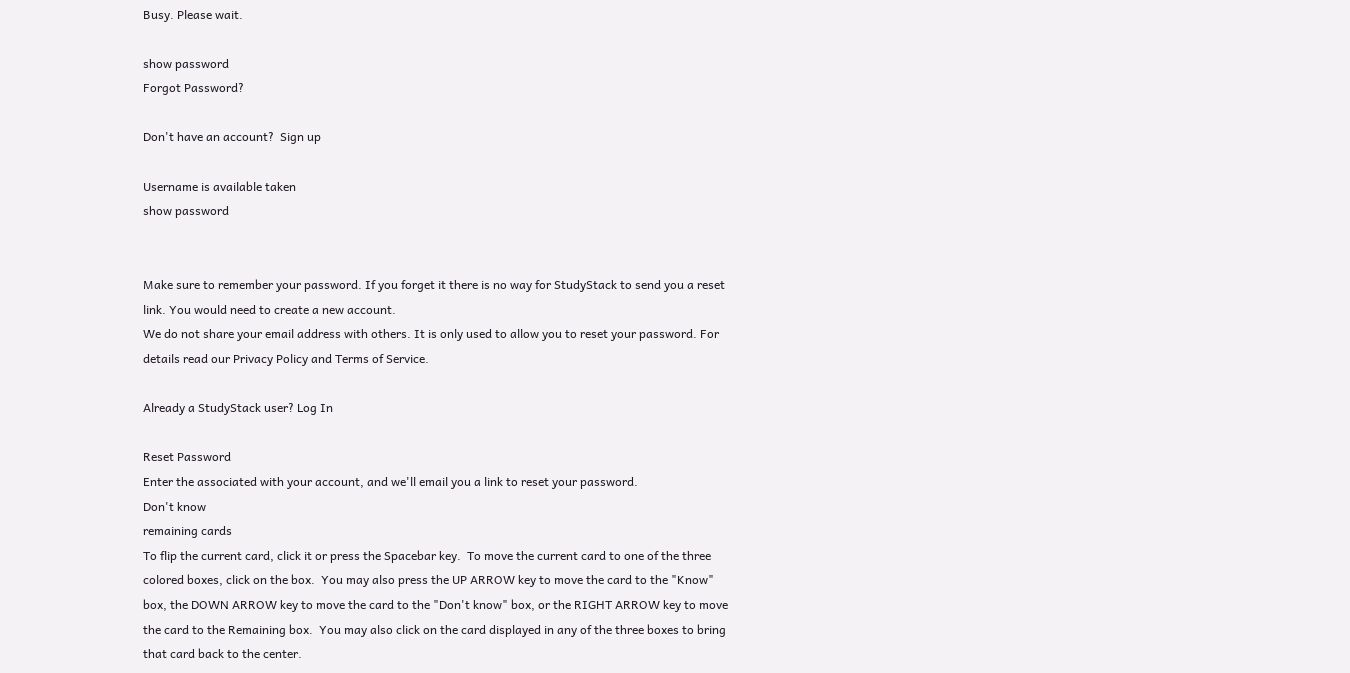Busy. Please wait.

show password
Forgot Password?

Don't have an account?  Sign up

Username is available taken
show password


Make sure to remember your password. If you forget it there is no way for StudyStack to send you a reset link. You would need to create a new account.
We do not share your email address with others. It is only used to allow you to reset your password. For details read our Privacy Policy and Terms of Service.

Already a StudyStack user? Log In

Reset Password
Enter the associated with your account, and we'll email you a link to reset your password.
Don't know
remaining cards
To flip the current card, click it or press the Spacebar key.  To move the current card to one of the three colored boxes, click on the box.  You may also press the UP ARROW key to move the card to the "Know" box, the DOWN ARROW key to move the card to the "Don't know" box, or the RIGHT ARROW key to move the card to the Remaining box.  You may also click on the card displayed in any of the three boxes to bring that card back to the center.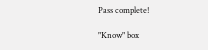Pass complete!

"Know" box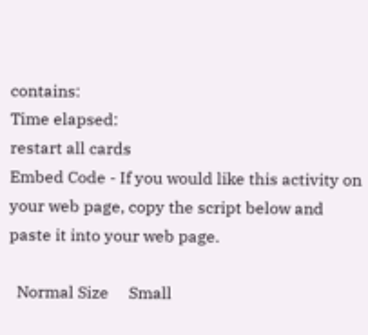contains:
Time elapsed:
restart all cards
Embed Code - If you would like this activity on your web page, copy the script below and paste it into your web page.

  Normal Size     Small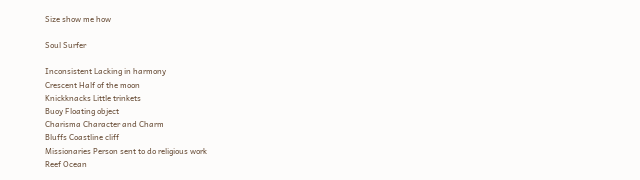Size show me how

Soul Surfer

Inconsistent Lacking in harmony
Crescent Half of the moon
Knickknacks Little trinkets
Buoy Floating object
Charisma Character and Charm
Bluffs Coastline cliff
Missionaries Person sent to do religious work
Reef Ocean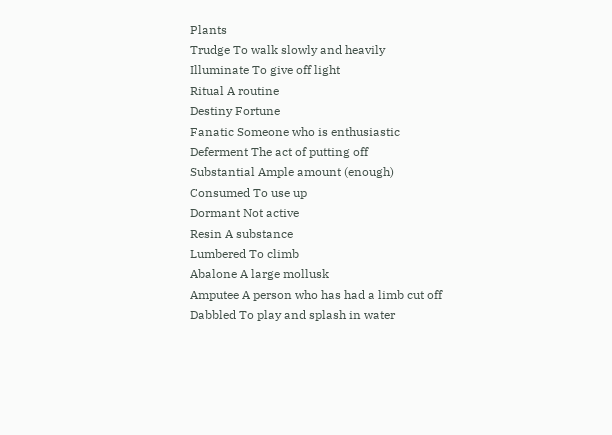Plants
Trudge To walk slowly and heavily
Illuminate To give off light
Ritual A routine
Destiny Fortune
Fanatic Someone who is enthusiastic
Deferment The act of putting off
Substantial Ample amount (enough)
Consumed To use up
Dormant Not active
Resin A substance
Lumbered To climb
Abalone A large mollusk
Amputee A person who has had a limb cut off
Dabbled To play and splash in water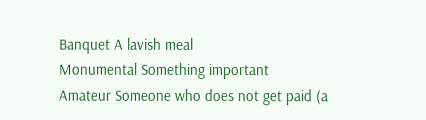Banquet A lavish meal
Monumental Something important
Amateur Someone who does not get paid (a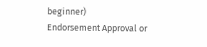beginner)
Endorsement Approval or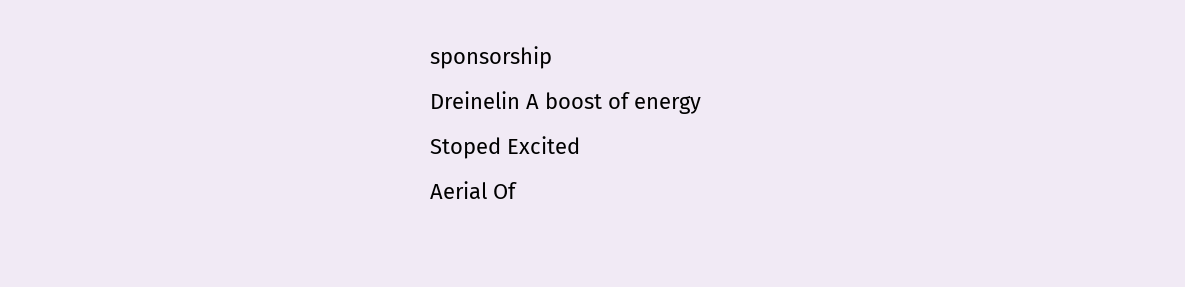sponsorship
Dreinelin A boost of energy
Stoped Excited
Aerial Of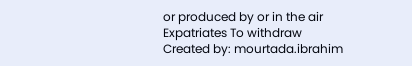or produced by or in the air
Expatriates To withdraw
Created by: mourtada.ibrahim